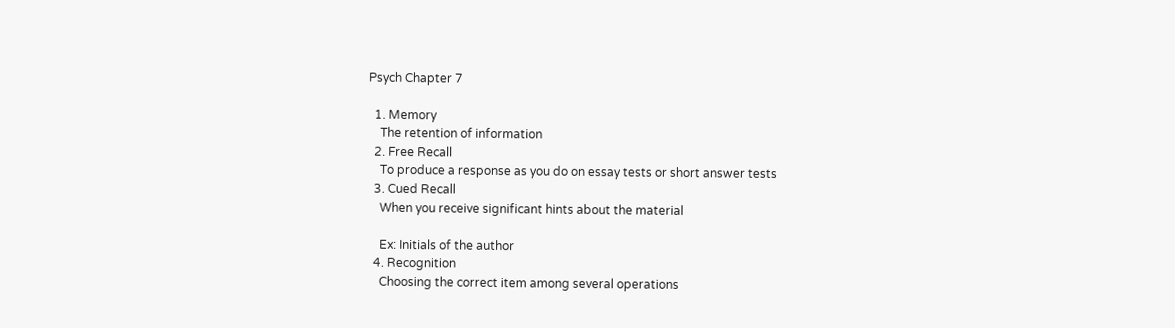Psych Chapter 7

  1. Memory
    The retention of information
  2. Free Recall
    To produce a response as you do on essay tests or short answer tests
  3. Cued Recall
    When you receive significant hints about the material

    Ex: Initials of the author
  4. Recognition
    Choosing the correct item among several operations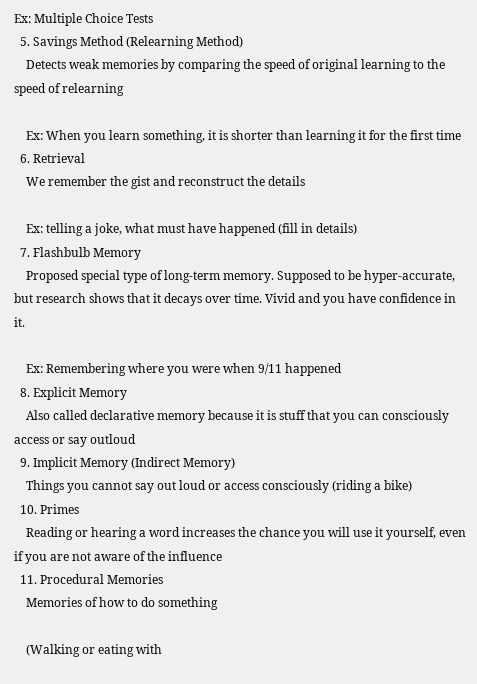Ex: Multiple Choice Tests
  5. Savings Method (Relearning Method)
    Detects weak memories by comparing the speed of original learning to the speed of relearning

    Ex: When you learn something, it is shorter than learning it for the first time
  6. Retrieval
    We remember the gist and reconstruct the details

    Ex: telling a joke, what must have happened (fill in details)
  7. Flashbulb Memory
    Proposed special type of long-term memory. Supposed to be hyper-accurate, but research shows that it decays over time. Vivid and you have confidence in it.

    Ex: Remembering where you were when 9/11 happened
  8. Explicit Memory
    Also called declarative memory because it is stuff that you can consciously access or say outloud
  9. Implicit Memory (Indirect Memory)
    Things you cannot say out loud or access consciously (riding a bike)
  10. Primes
    Reading or hearing a word increases the chance you will use it yourself, even if you are not aware of the influence
  11. Procedural Memories
    Memories of how to do something

    (Walking or eating with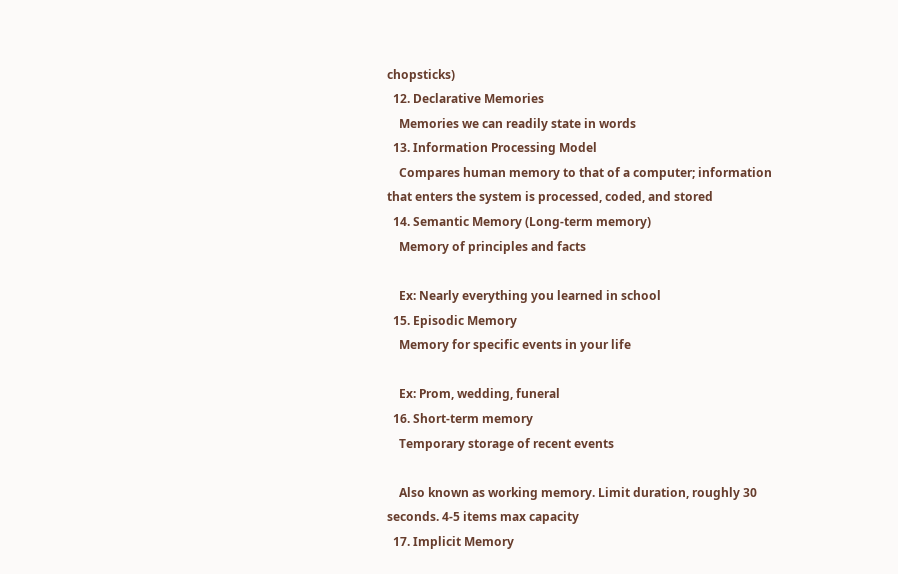chopsticks)
  12. Declarative Memories
    Memories we can readily state in words
  13. Information Processing Model
    Compares human memory to that of a computer; information that enters the system is processed, coded, and stored
  14. Semantic Memory (Long-term memory)
    Memory of principles and facts

    Ex: Nearly everything you learned in school
  15. Episodic Memory
    Memory for specific events in your life

    Ex: Prom, wedding, funeral
  16. Short-term memory
    Temporary storage of recent events

    Also known as working memory. Limit duration, roughly 30 seconds. 4-5 items max capacity
  17. Implicit Memory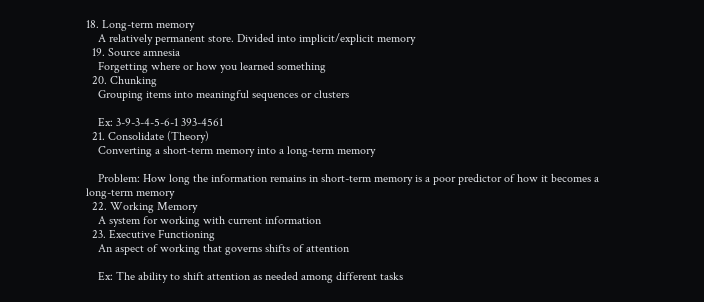18. Long-term memory
    A relatively permanent store. Divided into implicit/explicit memory
  19. Source amnesia
    Forgetting where or how you learned something
  20. Chunking
    Grouping items into meaningful sequences or clusters

    Ex: 3-9-3-4-5-6-1 393-4561
  21. Consolidate (Theory)
    Converting a short-term memory into a long-term memory

    Problem: How long the information remains in short-term memory is a poor predictor of how it becomes a long-term memory
  22. Working Memory
    A system for working with current information
  23. Executive Functioning
    An aspect of working that governs shifts of attention

    Ex: The ability to shift attention as needed among different tasks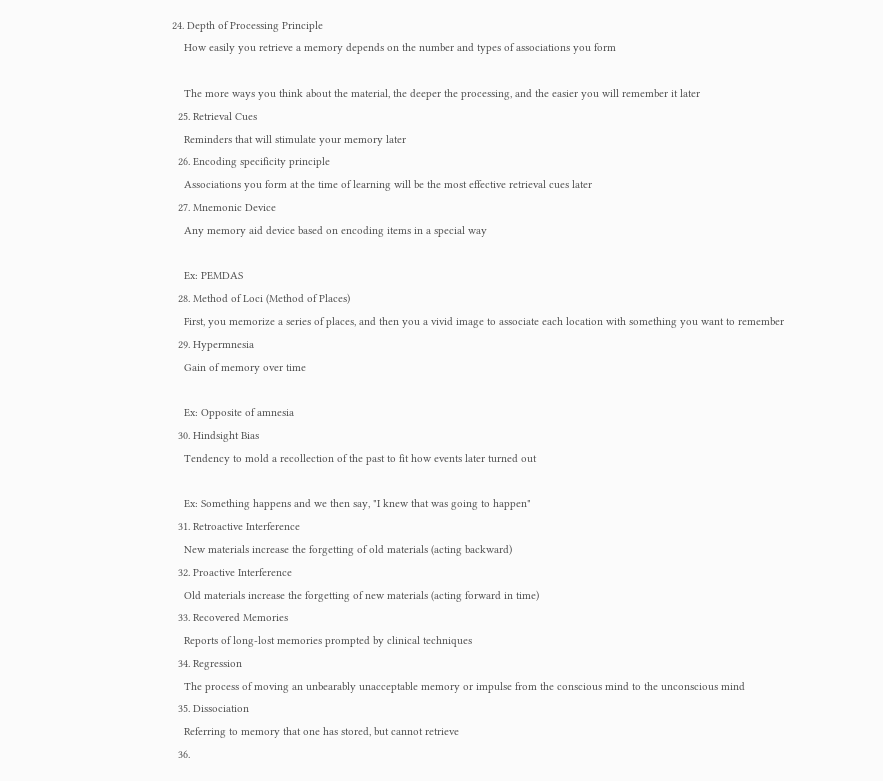24. Depth of Processing Principle
    How easily you retrieve a memory depends on the number and types of associations you form

    The more ways you think about the material, the deeper the processing, and the easier you will remember it later
  25. Retrieval Cues
    Reminders that will stimulate your memory later
  26. Encoding specificity principle
    Associations you form at the time of learning will be the most effective retrieval cues later
  27. Mnemonic Device
    Any memory aid device based on encoding items in a special way

    Ex: PEMDAS
  28. Method of Loci (Method of Places)
    First, you memorize a series of places, and then you a vivid image to associate each location with something you want to remember
  29. Hypermnesia
    Gain of memory over time

    Ex: Opposite of amnesia
  30. Hindsight Bias
    Tendency to mold a recollection of the past to fit how events later turned out

    Ex: Something happens and we then say, "I knew that was going to happen"
  31. Retroactive Interference
    New materials increase the forgetting of old materials (acting backward)
  32. Proactive Interference
    Old materials increase the forgetting of new materials (acting forward in time)
  33. Recovered Memories
    Reports of long-lost memories prompted by clinical techniques
  34. Regression
    The process of moving an unbearably unacceptable memory or impulse from the conscious mind to the unconscious mind
  35. Dissociation
    Referring to memory that one has stored, but cannot retrieve
  36.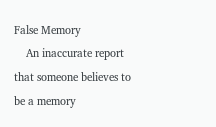False Memory
    An inaccurate report that someone believes to be a memory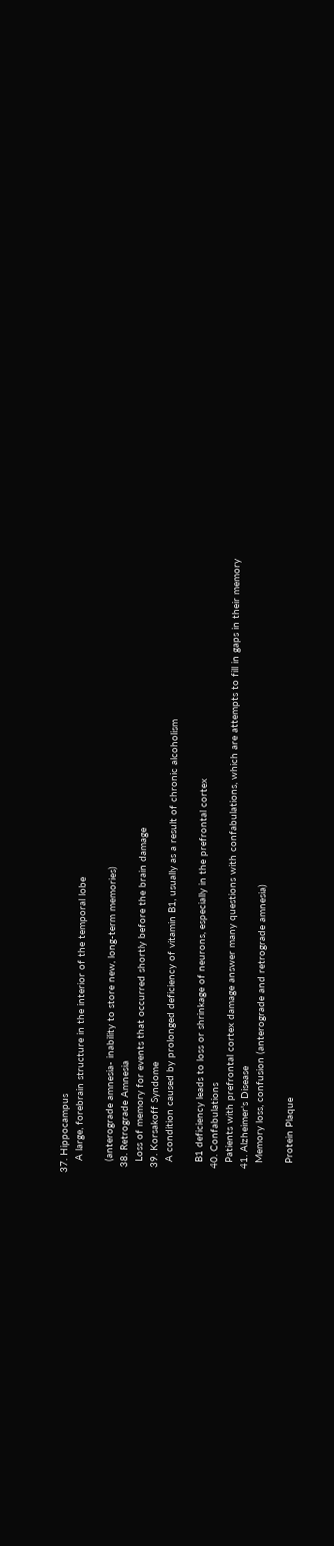37. Hippocampus
    A large, forebrain structure in the interior of the temporal lobe

    (anterograde amnesia- inability to store new, long-term memories)
  38. Retrograde Amnesia
    Loss of memory for events that occurred shortly before the brain damage
  39. Korsakoff Syndome
    A condition caused by prolonged deficiency of vitamin B1, usually as a result of chronic alcoholism

    B1 deficiency leads to loss or shrinkage of neurons, especially in the prefrontal cortex
  40. Confabulations
    Patients with prefrontal cortex damage answer many questions with confabulations, which are attempts to fill in gaps in their memory
  41. Alzheimer's Disease
    Memory loss, confusion (anterograde and retrograde amnesia)

    Protein Plaque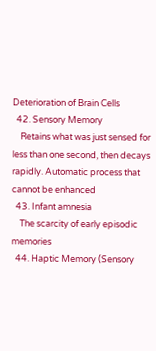Deterioration of Brain Cells
  42. Sensory Memory
    Retains what was just sensed for less than one second, then decays rapidly. Automatic process that cannot be enhanced
  43. Infant amnesia
    The scarcity of early episodic memories
  44. Haptic Memory (Sensory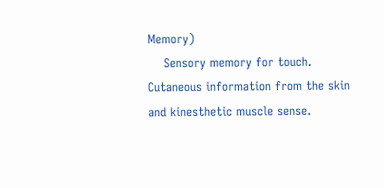Memory)
    Sensory memory for touch. Cutaneous information from the skin and kinesthetic muscle sense.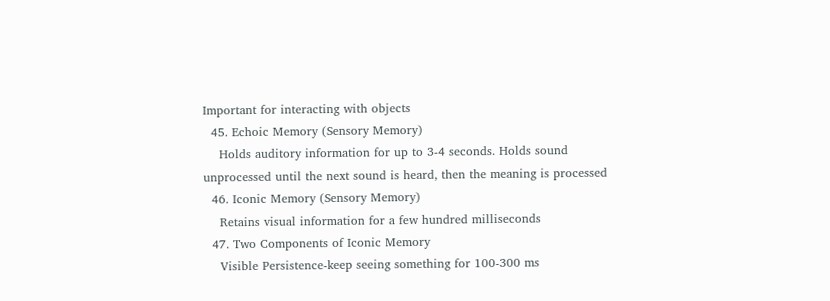Important for interacting with objects
  45. Echoic Memory (Sensory Memory)
    Holds auditory information for up to 3-4 seconds. Holds sound unprocessed until the next sound is heard, then the meaning is processed
  46. Iconic Memory (Sensory Memory)
    Retains visual information for a few hundred milliseconds
  47. Two Components of Iconic Memory
    Visible Persistence-keep seeing something for 100-300 ms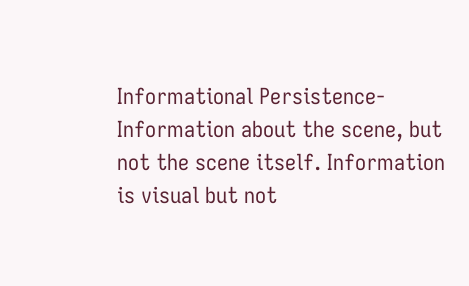Informational Persistence- Information about the scene, but not the scene itself. Information is visual but not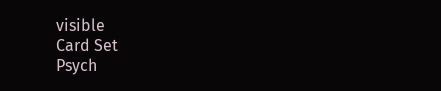visible
Card Set
Psych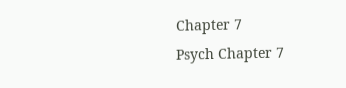Chapter 7
Psych Chapter 7